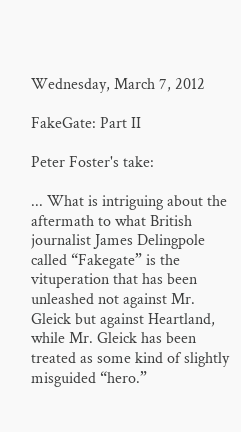Wednesday, March 7, 2012

FakeGate: Part II

Peter Foster's take:

... What is intriguing about the aftermath to what British journalist James Delingpole called “Fakegate” is the vituperation that has been unleashed not against Mr. Gleick but against Heartland, while Mr. Gleick has been treated as some kind of slightly misguided “hero.”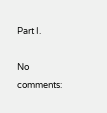Part I.

No comments: